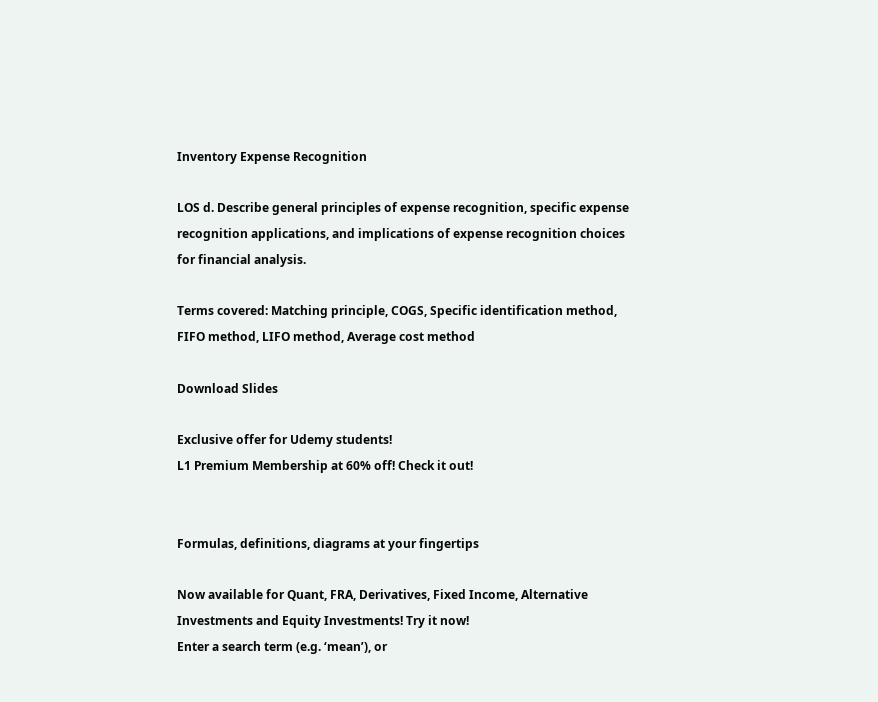Inventory Expense Recognition

LOS d. Describe general principles of expense recognition, specific expense recognition applications, and implications of expense recognition choices for financial analysis.

Terms covered: Matching principle, COGS, Specific identification method, FIFO method, LIFO method, Average cost method

Download Slides

Exclusive offer for Udemy students!
L1 Premium Membership at 60% off! Check it out!


Formulas, definitions, diagrams at your fingertips

Now available for Quant, FRA, Derivatives, Fixed Income, Alternative Investments and Equity Investments! Try it now!
Enter a search term (e.g. ‘mean’), or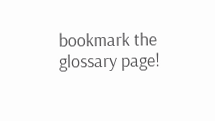bookmark the glossary page!